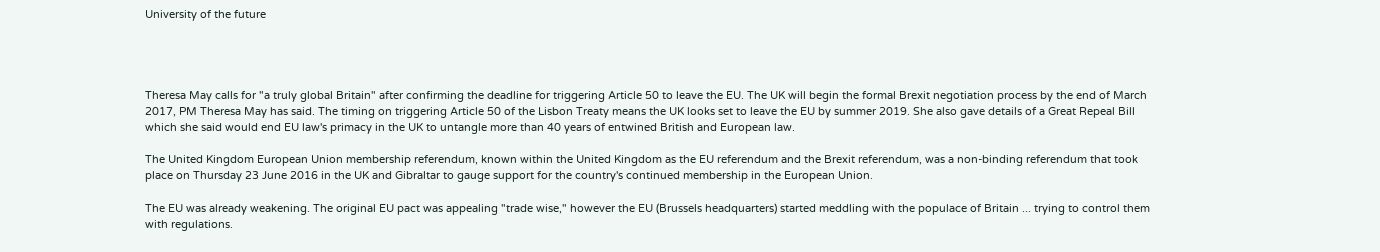University of the future




Theresa May calls for "a truly global Britain" after confirming the deadline for triggering Article 50 to leave the EU. The UK will begin the formal Brexit negotiation process by the end of March 2017, PM Theresa May has said. The timing on triggering Article 50 of the Lisbon Treaty means the UK looks set to leave the EU by summer 2019. She also gave details of a Great Repeal Bill which she said would end EU law's primacy in the UK to untangle more than 40 years of entwined British and European law.

The United Kingdom European Union membership referendum, known within the United Kingdom as the EU referendum and the Brexit referendum, was a non-binding referendum that took place on Thursday 23 June 2016 in the UK and Gibraltar to gauge support for the country's continued membership in the European Union.

The EU was already weakening. The original EU pact was appealing "trade wise," however the EU (Brussels headquarters) started meddling with the populace of Britain ... trying to control them with regulations.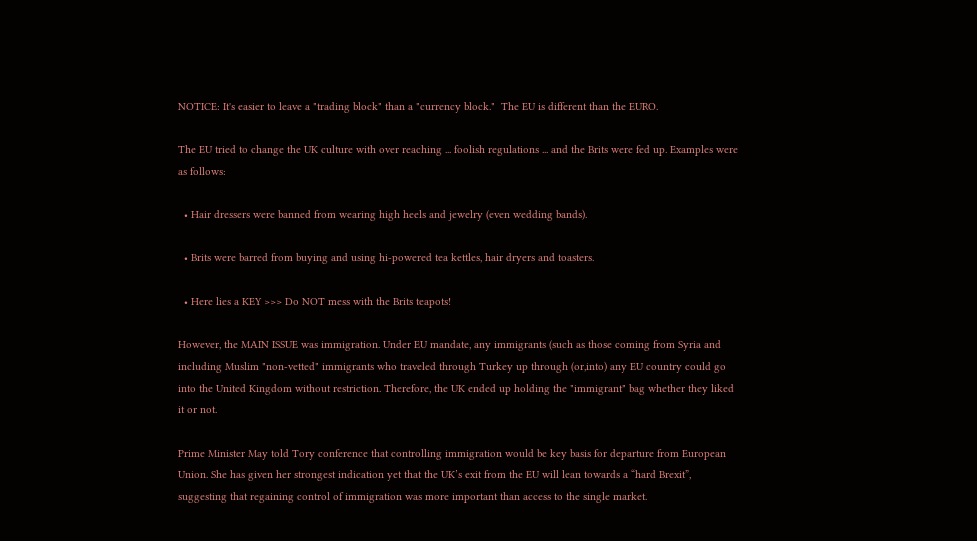NOTICE: It's easier to leave a "trading block" than a "currency block."  The EU is different than the EURO.

The EU tried to change the UK culture with over reaching ... foolish regulations ... and the Brits were fed up. Examples were as follows:

  • Hair dressers were banned from wearing high heels and jewelry (even wedding bands).

  • Brits were barred from buying and using hi-powered tea kettles, hair dryers and toasters.

  • Here lies a KEY >>> Do NOT mess with the Brits teapots!

However, the MAIN ISSUE was immigration. Under EU mandate, any immigrants (such as those coming from Syria and including Muslim "non-vetted" immigrants who traveled through Turkey up through (or,into) any EU country could go into the United Kingdom without restriction. Therefore, the UK ended up holding the "immigrant" bag whether they liked it or not.

Prime Minister May told Tory conference that controlling immigration would be key basis for departure from European Union. She has given her strongest indication yet that the UK’s exit from the EU will lean towards a “hard Brexit”, suggesting that regaining control of immigration was more important than access to the single market.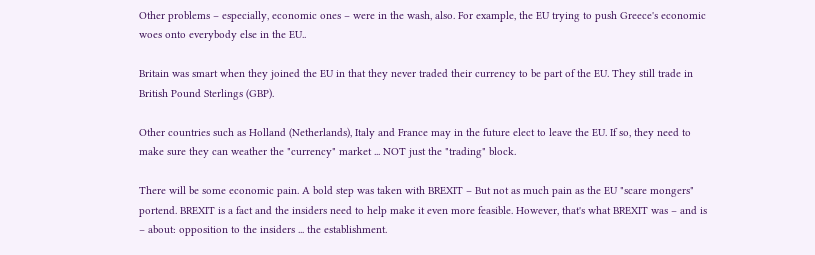Other problems – especially, economic ones – were in the wash, also. For example, the EU trying to push Greece's economic woes onto everybody else in the EU..

Britain was smart when they joined the EU in that they never traded their currency to be part of the EU. They still trade in British Pound Sterlings (GBP).

Other countries such as Holland (Netherlands), Italy and France may in the future elect to leave the EU. If so, they need to make sure they can weather the "currency" market ... NOT just the "trading" block.

There will be some economic pain. A bold step was taken with BREXIT – But not as much pain as the EU "scare mongers" portend. BREXIT is a fact and the insiders need to help make it even more feasible. However, that's what BREXIT was – and is – about: opposition to the insiders ... the establishment.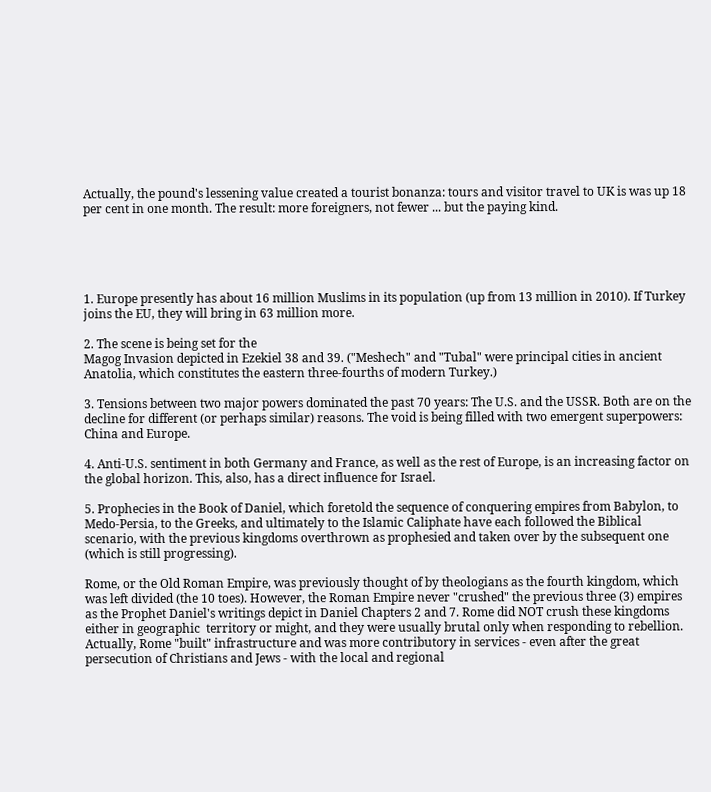Actually, the pound's lessening value created a tourist bonanza: tours and visitor travel to UK is was up 18 per cent in one month. The result: more foreigners, not fewer ... but the paying kind.





1. Europe presently has about 16 million Muslims in its population (up from 13 million in 2010). If Turkey joins the EU, they will bring in 63 million more.

2. The scene is being set for the
Magog Invasion depicted in Ezekiel 38 and 39. ("Meshech" and "Tubal" were principal cities in ancient Anatolia, which constitutes the eastern three-fourths of modern Turkey.)

3. Tensions between two major powers dominated the past 70 years: The U.S. and the USSR. Both are on the decline for different (or perhaps similar) reasons. The void is being filled with two emergent superpowers: China and Europe.

4. Anti-U.S. sentiment in both Germany and France, as well as the rest of Europe, is an increasing factor on the global horizon. This, also, has a direct influence for Israel.

5. Prophecies in the Book of Daniel, which foretold the sequence of conquering empires from Babylon, to Medo-Persia, to the Greeks, and ultimately to the Islamic Caliphate have each followed the Biblical scenario, with the previous kingdoms overthrown as prophesied and taken over by the subsequent one (which is still progressing).

Rome, or the Old Roman Empire, was previously thought of by theologians as the fourth kingdom, which was left divided (the 10 toes). However, the Roman Empire never "crushed" the previous three (3) empires as the Prophet Daniel's writings depict in Daniel Chapters 2 and 7. Rome did NOT crush these kingdoms either in geographic  territory or might, and they were usually brutal only when responding to rebellion. Actually, Rome "built" infrastructure and was more contributory in services - even after the great persecution of Christians and Jews - with the local and regional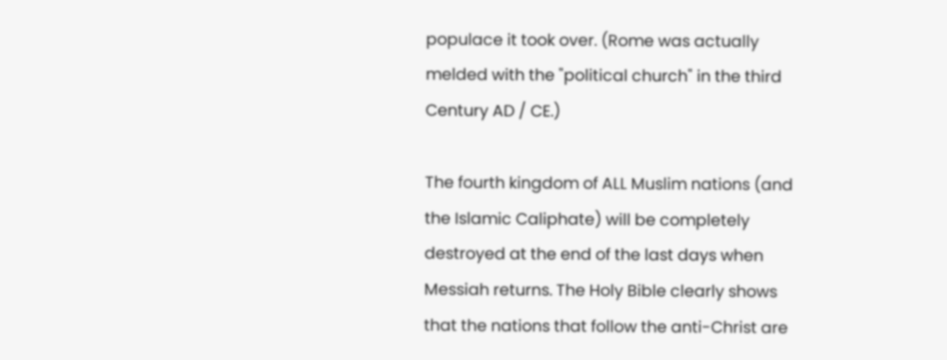populace it took over. (Rome was actually melded with the "political church" in the third Century AD / CE.)

The fourth kingdom of ALL Muslim nations (and the Islamic Caliphate) will be completely destroyed at the end of the last days when Messiah returns. The Holy Bible clearly shows that the nations that follow the anti-Christ are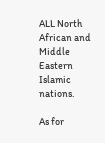ALL North African and Middle Eastern Islamic nations.

As for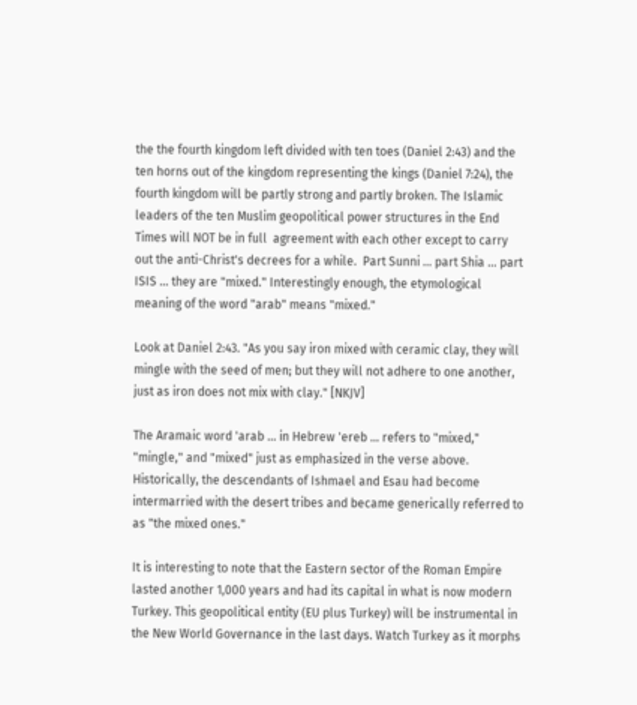the the fourth kingdom left divided with ten toes (Daniel 2:43) and the ten horns out of the kingdom representing the kings (Daniel 7:24), the fourth kingdom will be partly strong and partly broken. The Islamic leaders of the ten Muslim geopolitical power structures in the End Times will NOT be in full  agreement with each other except to carry out the anti-Christ's decrees for a while.  Part Sunni ... part Shia ... part ISIS ... they are "mixed." Interestingly enough, the etymological meaning of the word "arab" means "mixed."

Look at Daniel 2:43. "As you say iron mixed with ceramic clay, they will mingle with the seed of men; but they will not adhere to one another, just as iron does not mix with clay." [NKJV]

The Aramaic word 'arab ... in Hebrew 'ereb ... refers to "mixed," "mingle," and "mixed" just as emphasized in the verse above. Historically, the descendants of Ishmael and Esau had become intermarried with the desert tribes and became generically referred to as "the mixed ones."

It is interesting to note that the Eastern sector of the Roman Empire lasted another 1,000 years and had its capital in what is now modern Turkey. This geopolitical entity (EU plus Turkey) will be instrumental in the New World Governance in the last days. Watch Turkey as it morphs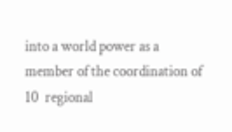into a world power as a member of the coordination of 10  regional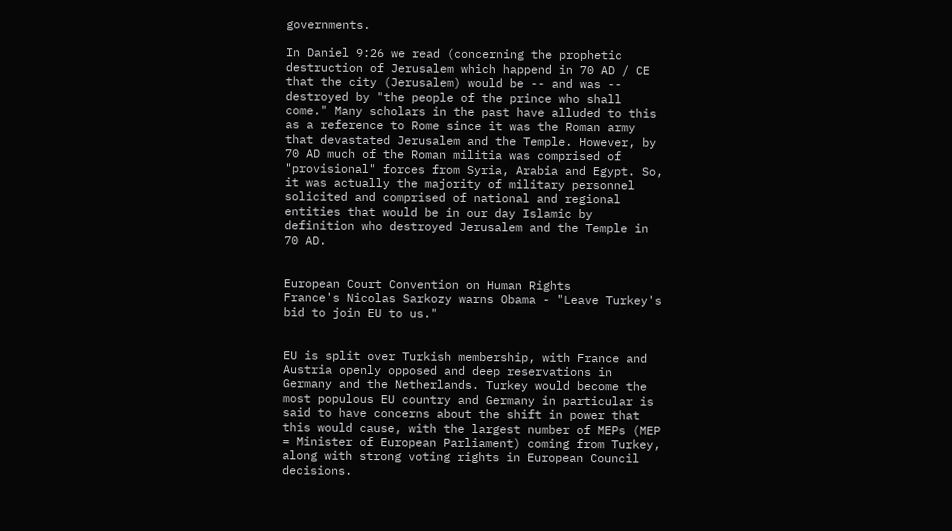governments.

In Daniel 9:26 we read (concerning the prophetic destruction of Jerusalem which happend in 70 AD / CE that the city (Jerusalem) would be -- and was -- destroyed by "the people of the prince who shall come." Many scholars in the past have alluded to this as a reference to Rome since it was the Roman army that devastated Jerusalem and the Temple. However, by 70 AD much of the Roman militia was comprised of "provisional" forces from Syria, Arabia and Egypt. So, it was actually the majority of military personnel solicited and comprised of national and regional entities that would be in our day Islamic by definition who destroyed Jerusalem and the Temple in 70 AD.


European Court Convention on Human Rights
France's Nicolas Sarkozy warns Obama - "Leave Turkey's bid to join EU to us."


EU is split over Turkish membership, with France and Austria openly opposed and deep reservations in Germany and the Netherlands. Turkey would become the most populous EU country and Germany in particular is said to have concerns about the shift in power that this would cause, with the largest number of MEPs (MEP = Minister of European Parliament) coming from Turkey, along with strong voting rights in European Council decisions.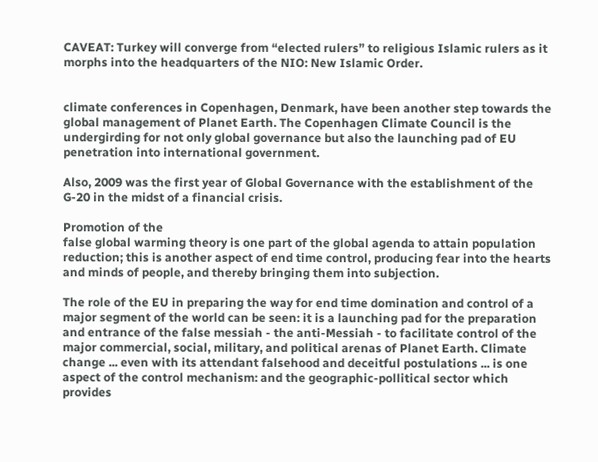CAVEAT: Turkey will converge from “elected rulers” to religious Islamic rulers as it morphs into the headquarters of the NIO: New Islamic Order.


climate conferences in Copenhagen, Denmark, have been another step towards the global management of Planet Earth. The Copenhagen Climate Council is the undergirding for not only global governance but also the launching pad of EU penetration into international government.

Also, 2009 was the first year of Global Governance with the establishment of the G-20 in the midst of a financial crisis.

Promotion of the
false global warming theory is one part of the global agenda to attain population reduction; this is another aspect of end time control, producing fear into the hearts and minds of people, and thereby bringing them into subjection.

The role of the EU in preparing the way for end time domination and control of a major segment of the world can be seen: it is a launching pad for the preparation and entrance of the false messiah - the anti-Messiah - to facilitate control of the major commercial, social, military, and political arenas of Planet Earth. Climate change ... even with its attendant falsehood and deceitful postulations ... is one aspect of the control mechanism: and the geographic-pollitical sector which provides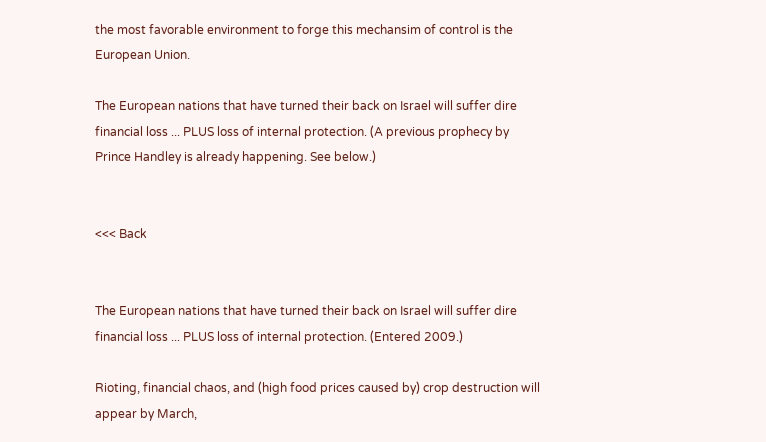the most favorable environment to forge this mechansim of control is the European Union.

The European nations that have turned their back on Israel will suffer dire financial loss ... PLUS loss of internal protection. (A previous prophecy by
Prince Handley is already happening. See below.)


<<< Back


The European nations that have turned their back on Israel will suffer dire financial loss ... PLUS loss of internal protection. (Entered 2009.)

Rioting, financial chaos, and (high food prices caused by) crop destruction will appear by March,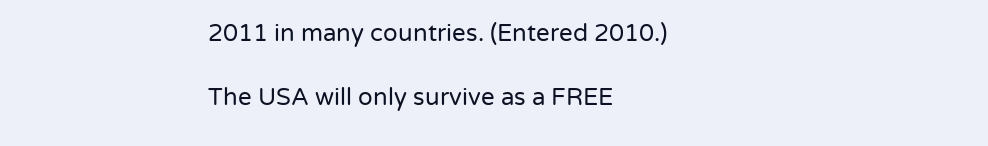2011 in many countries. (Entered 2010.)

The USA will only survive as a FREE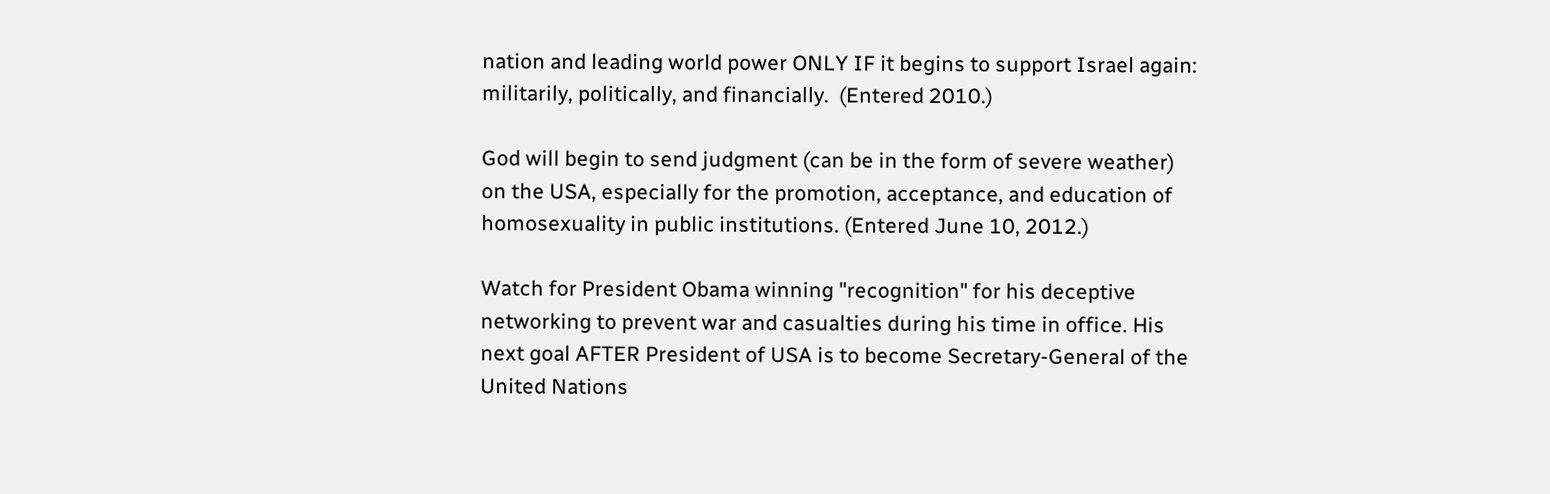nation and leading world power ONLY IF it begins to support Israel again: militarily, politically, and financially.  (Entered 2010.)

God will begin to send judgment (can be in the form of severe weather) on the USA, especially for the promotion, acceptance, and education of homosexuality in public institutions. (Entered June 10, 2012.)

Watch for President Obama winning "recognition" for his deceptive networking to prevent war and casualties during his time in office. His next goal AFTER President of USA is to become Secretary-General of the United Nations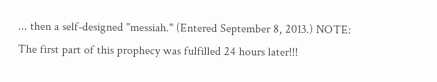... then a self-designed "messiah." (Entered September 8, 2013.) NOTE: The first part of this prophecy was fulfilled 24 hours later!!!